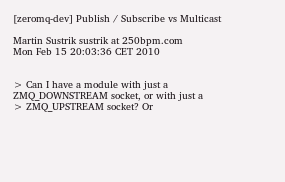[zeromq-dev] Publish / Subscribe vs Multicast

Martin Sustrik sustrik at 250bpm.com
Mon Feb 15 20:03:36 CET 2010


> Can I have a module with just a ZMQ_DOWNSTREAM socket, or with just a
> ZMQ_UPSTREAM socket? Or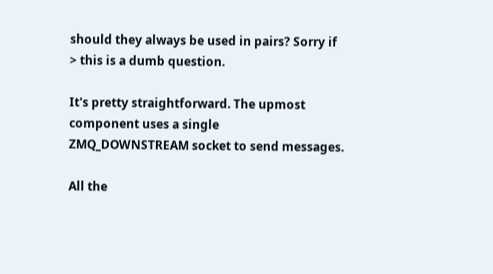should they always be used in pairs? Sorry if
> this is a dumb question.

It's pretty straightforward. The upmost component uses a single
ZMQ_DOWNSTREAM socket to send messages.

All the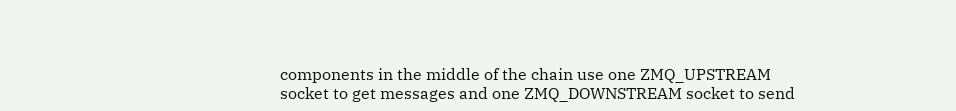components in the middle of the chain use one ZMQ_UPSTREAM
socket to get messages and one ZMQ_DOWNSTREAM socket to send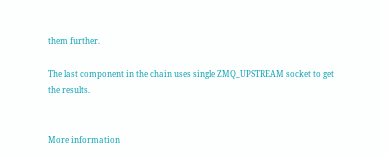them further.

The last component in the chain uses single ZMQ_UPSTREAM socket to get
the results.


More information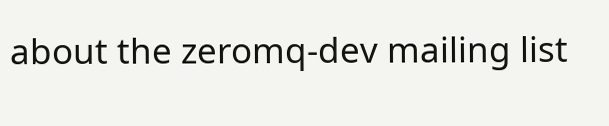about the zeromq-dev mailing list